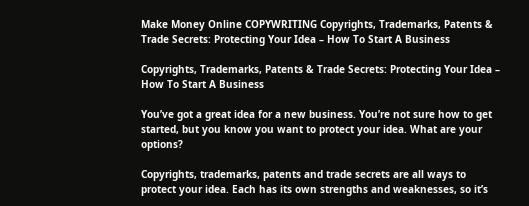Make Money Online COPYWRITING Copyrights, Trademarks, Patents & Trade Secrets: Protecting Your Idea – How To Start A Business

Copyrights, Trademarks, Patents & Trade Secrets: Protecting Your Idea – How To Start A Business

You’ve got a great idea for a new business. You’re not sure how to get started, but you know you want to protect your idea. What are your options?

Copyrights, trademarks, patents and trade secrets are all ways to protect your idea. Each has its own strengths and weaknesses, so it’s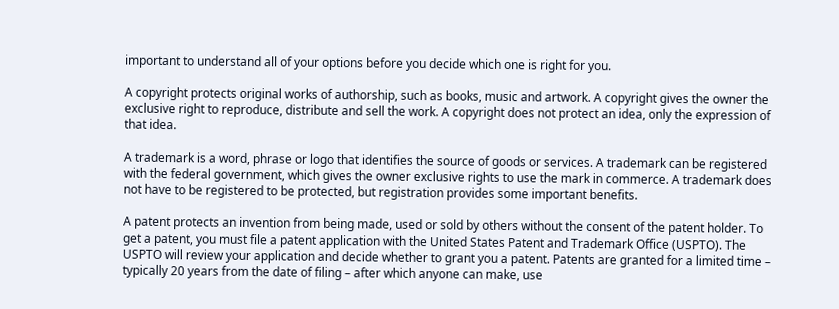important to understand all of your options before you decide which one is right for you.

A copyright protects original works of authorship, such as books, music and artwork. A copyright gives the owner the exclusive right to reproduce, distribute and sell the work. A copyright does not protect an idea, only the expression of that idea.

A trademark is a word, phrase or logo that identifies the source of goods or services. A trademark can be registered with the federal government, which gives the owner exclusive rights to use the mark in commerce. A trademark does not have to be registered to be protected, but registration provides some important benefits.

A patent protects an invention from being made, used or sold by others without the consent of the patent holder. To get a patent, you must file a patent application with the United States Patent and Trademark Office (USPTO). The USPTO will review your application and decide whether to grant you a patent. Patents are granted for a limited time – typically 20 years from the date of filing – after which anyone can make, use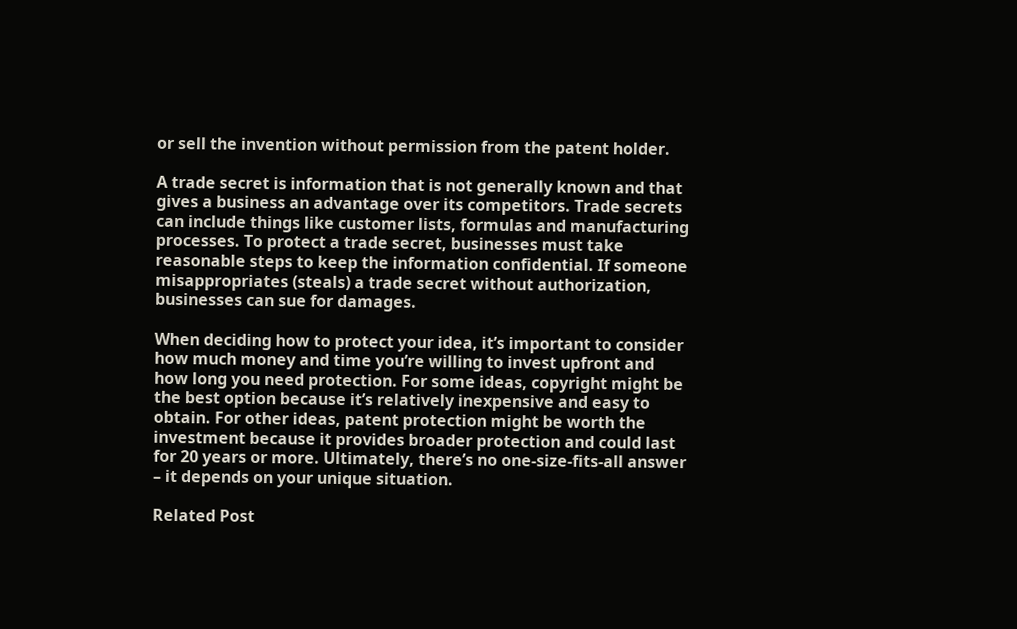or sell the invention without permission from the patent holder.

A trade secret is information that is not generally known and that gives a business an advantage over its competitors. Trade secrets can include things like customer lists, formulas and manufacturing processes. To protect a trade secret, businesses must take reasonable steps to keep the information confidential. If someone misappropriates (steals) a trade secret without authorization, businesses can sue for damages.

When deciding how to protect your idea, it’s important to consider how much money and time you’re willing to invest upfront and how long you need protection. For some ideas, copyright might be the best option because it’s relatively inexpensive and easy to obtain. For other ideas, patent protection might be worth the investment because it provides broader protection and could last for 20 years or more. Ultimately, there’s no one-size-fits-all answer – it depends on your unique situation.

Related Post